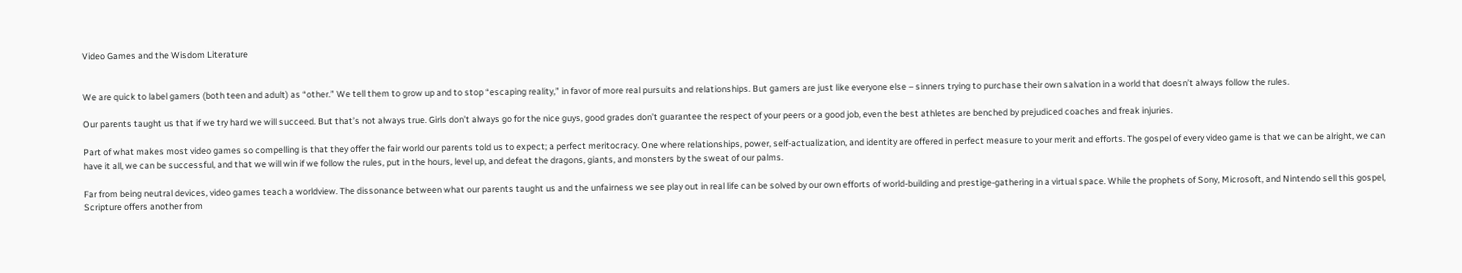Video Games and the Wisdom Literature


We are quick to label gamers (both teen and adult) as “other.” We tell them to grow up and to stop “escaping reality,” in favor of more real pursuits and relationships. But gamers are just like everyone else – sinners trying to purchase their own salvation in a world that doesn’t always follow the rules.

Our parents taught us that if we try hard we will succeed. But that’s not always true. Girls don’t always go for the nice guys, good grades don’t guarantee the respect of your peers or a good job, even the best athletes are benched by prejudiced coaches and freak injuries.

Part of what makes most video games so compelling is that they offer the fair world our parents told us to expect; a perfect meritocracy. One where relationships, power, self-actualization, and identity are offered in perfect measure to your merit and efforts. The gospel of every video game is that we can be alright, we can have it all, we can be successful, and that we will win if we follow the rules, put in the hours, level up, and defeat the dragons, giants, and monsters by the sweat of our palms.

Far from being neutral devices, video games teach a worldview. The dissonance between what our parents taught us and the unfairness we see play out in real life can be solved by our own efforts of world-building and prestige-gathering in a virtual space. While the prophets of Sony, Microsoft, and Nintendo sell this gospel, Scripture offers another from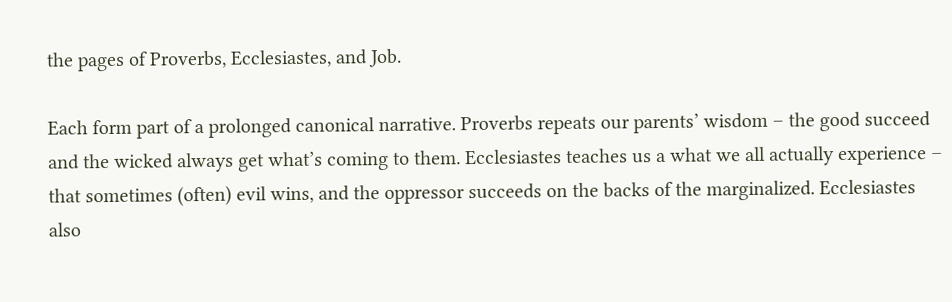the pages of Proverbs, Ecclesiastes, and Job.

Each form part of a prolonged canonical narrative. Proverbs repeats our parents’ wisdom – the good succeed and the wicked always get what’s coming to them. Ecclesiastes teaches us a what we all actually experience – that sometimes (often) evil wins, and the oppressor succeeds on the backs of the marginalized. Ecclesiastes also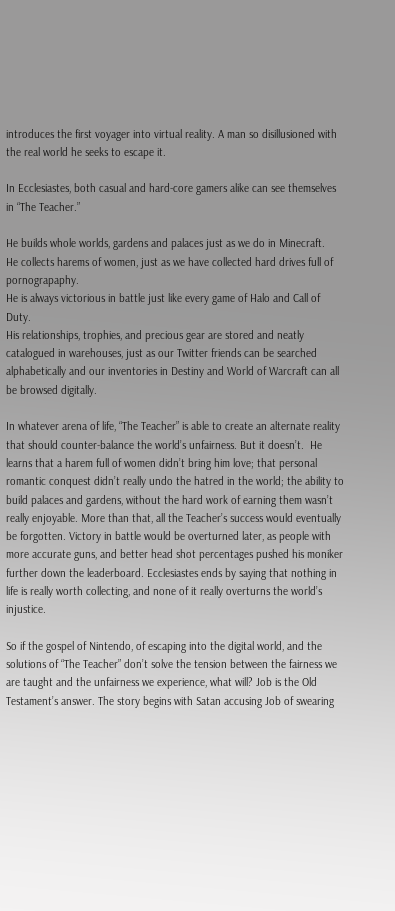introduces the first voyager into virtual reality. A man so disillusioned with the real world he seeks to escape it.

In Ecclesiastes, both casual and hard-core gamers alike can see themselves in “The Teacher.”

He builds whole worlds, gardens and palaces just as we do in Minecraft.
He collects harems of women, just as we have collected hard drives full of pornograpaphy.
He is always victorious in battle just like every game of Halo and Call of Duty.
His relationships, trophies, and precious gear are stored and neatly catalogued in warehouses, just as our Twitter friends can be searched alphabetically and our inventories in Destiny and World of Warcraft can all be browsed digitally.

In whatever arena of life, “The Teacher” is able to create an alternate reality that should counter-balance the world’s unfairness. But it doesn’t.  He learns that a harem full of women didn’t bring him love; that personal romantic conquest didn’t really undo the hatred in the world; the ability to build palaces and gardens, without the hard work of earning them wasn’t really enjoyable. More than that, all the Teacher’s success would eventually be forgotten. Victory in battle would be overturned later, as people with more accurate guns, and better head shot percentages pushed his moniker further down the leaderboard. Ecclesiastes ends by saying that nothing in life is really worth collecting, and none of it really overturns the world’s injustice.

So if the gospel of Nintendo, of escaping into the digital world, and the solutions of “The Teacher” don’t solve the tension between the fairness we are taught and the unfairness we experience, what will? Job is the Old Testament’s answer. The story begins with Satan accusing Job of swearing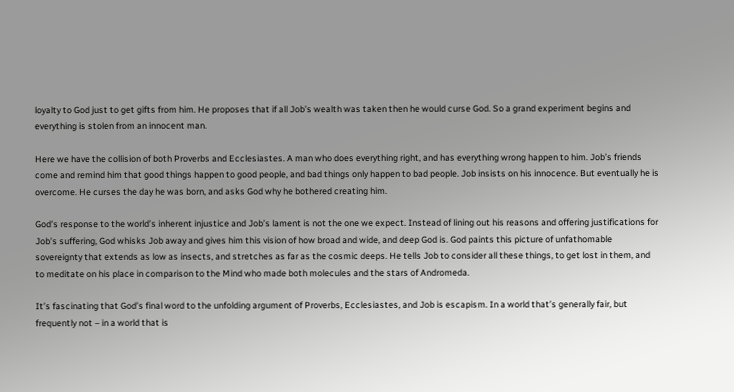loyalty to God just to get gifts from him. He proposes that if all Job’s wealth was taken then he would curse God. So a grand experiment begins and everything is stolen from an innocent man.

Here we have the collision of both Proverbs and Ecclesiastes. A man who does everything right, and has everything wrong happen to him. Job’s friends come and remind him that good things happen to good people, and bad things only happen to bad people. Job insists on his innocence. But eventually he is overcome. He curses the day he was born, and asks God why he bothered creating him.

God’s response to the world’s inherent injustice and Job’s lament is not the one we expect. Instead of lining out his reasons and offering justifications for Job’s suffering, God whisks Job away and gives him this vision of how broad and wide, and deep God is. God paints this picture of unfathomable sovereignty that extends as low as insects, and stretches as far as the cosmic deeps. He tells Job to consider all these things, to get lost in them, and to meditate on his place in comparison to the Mind who made both molecules and the stars of Andromeda.

It’s fascinating that God’s final word to the unfolding argument of Proverbs, Ecclesiastes, and Job is escapism. In a world that’s generally fair, but frequently not – in a world that is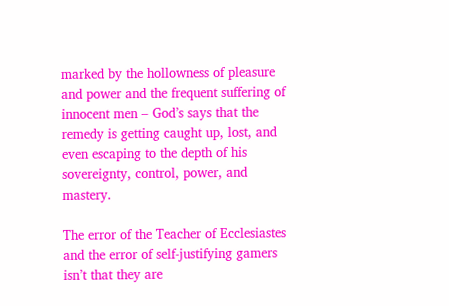marked by the hollowness of pleasure and power and the frequent suffering of innocent men – God’s says that the remedy is getting caught up, lost, and even escaping to the depth of his sovereignty, control, power, and mastery.

The error of the Teacher of Ecclesiastes and the error of self-justifying gamers isn’t that they are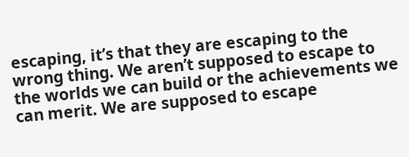escaping, it’s that they are escaping to the wrong thing. We aren’t supposed to escape to the worlds we can build or the achievements we can merit. We are supposed to escape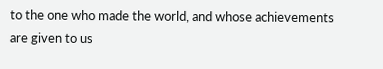to the one who made the world, and whose achievements are given to us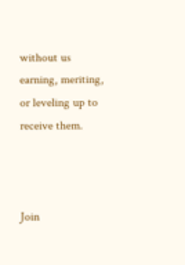without us earning, meriting, or leveling up to receive them.



Join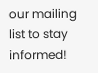our mailing list to stay informed!